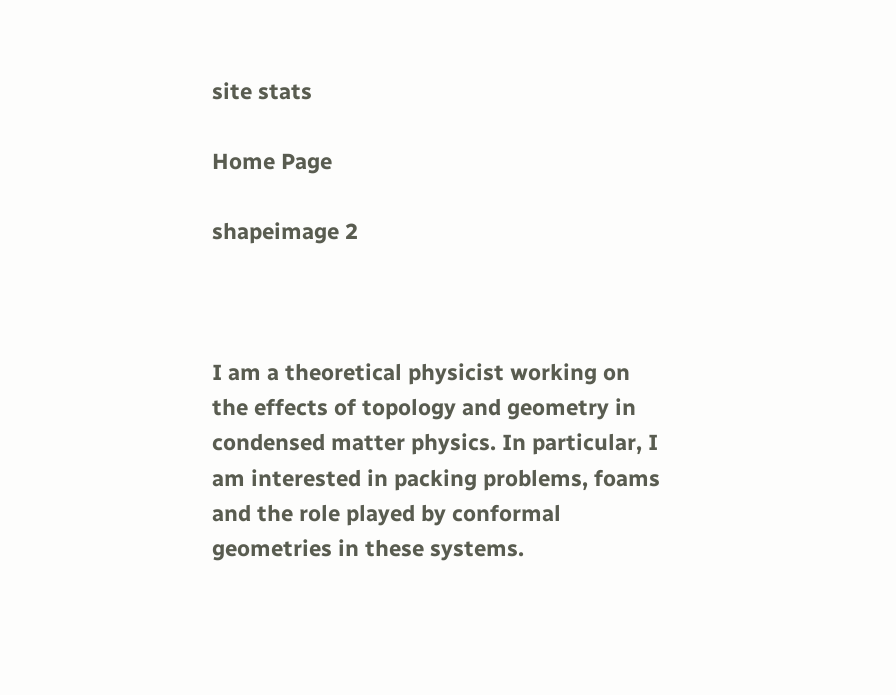site stats

Home Page

shapeimage 2



I am a theoretical physicist working on the effects of topology and geometry in condensed matter physics. In particular, I am interested in packing problems, foams and the role played by conformal geometries in these systems.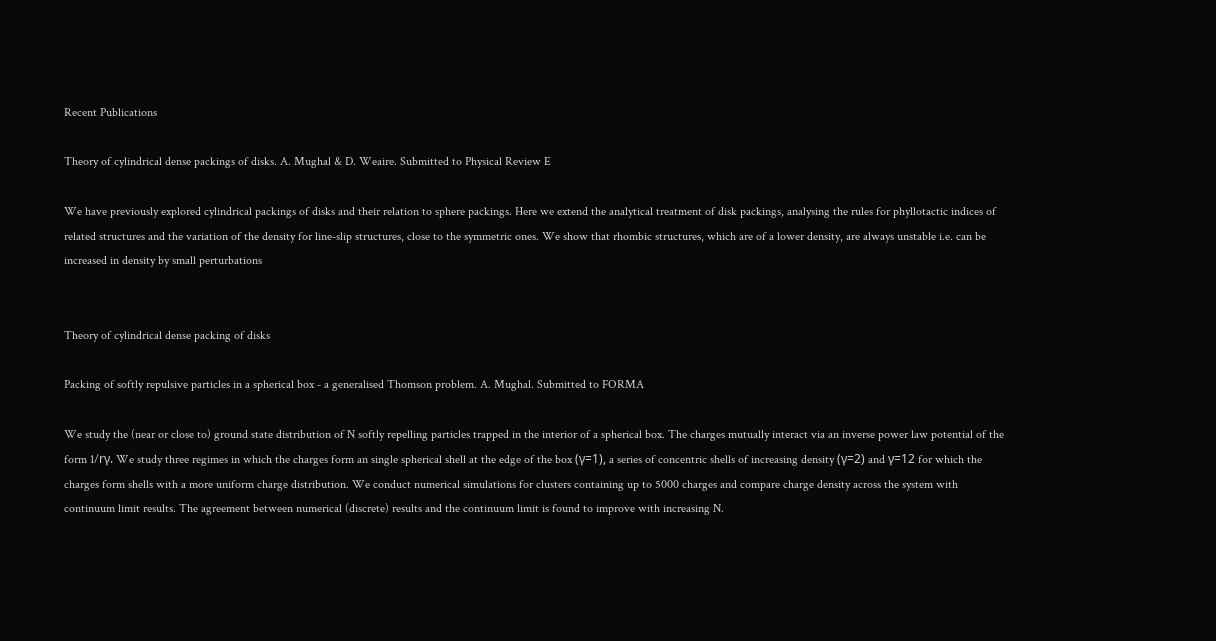Recent Publications

Theory of cylindrical dense packings of disks. A. Mughal & D. Weaire. Submitted to Physical Review E

We have previously explored cylindrical packings of disks and their relation to sphere packings. Here we extend the analytical treatment of disk packings, analysing the rules for phyllotactic indices of related structures and the variation of the density for line-slip structures, close to the symmetric ones. We show that rhombic structures, which are of a lower density, are always unstable i.e. can be increased in density by small perturbations


Theory of cylindrical dense packing of disks

Packing of softly repulsive particles in a spherical box - a generalised Thomson problem. A. Mughal. Submitted to FORMA

We study the (near or close to) ground state distribution of N softly repelling particles trapped in the interior of a spherical box. The charges mutually interact via an inverse power law potential of the form 1/rγ. We study three regimes in which the charges form an single spherical shell at the edge of the box (γ=1), a series of concentric shells of increasing density (γ=2) and γ=12 for which the charges form shells with a more uniform charge distribution. We conduct numerical simulations for clusters containing up to 5000 charges and compare charge density across the system with continuum limit results. The agreement between numerical (discrete) results and the continuum limit is found to improve with increasing N.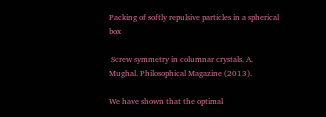Packing of softly repulsive particles in a spherical box

 Screw symmetry in columnar crystals. A. Mughal. Philosophical Magazine (2013).

We have shown that the optimal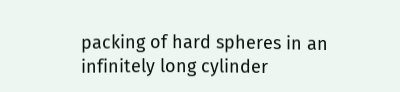packing of hard spheres in an infinitely long cylinder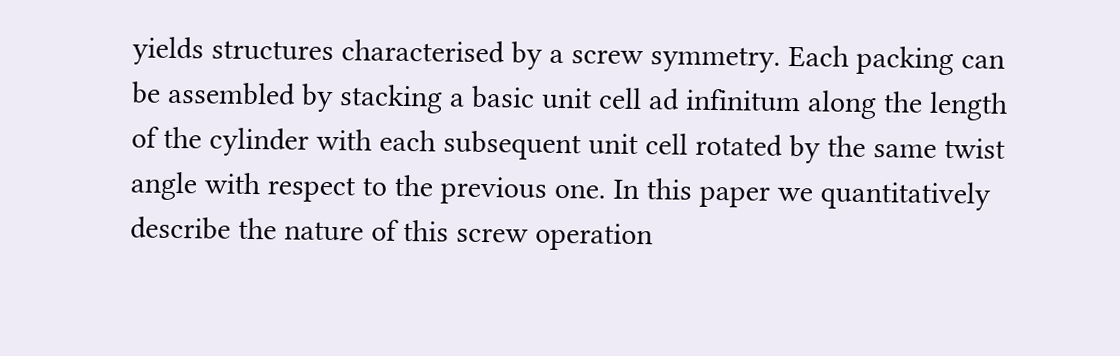yields structures characterised by a screw symmetry. Each packing can be assembled by stacking a basic unit cell ad infinitum along the length of the cylinder with each subsequent unit cell rotated by the same twist angle with respect to the previous one. In this paper we quantitatively describe the nature of this screw operation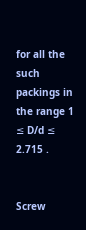for all the such packings in the range 1 ≤ D/d ≤ 2.715 .


Screw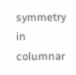symmetry in columnar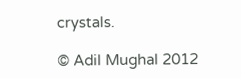crystals.

© Adil Mughal 2012